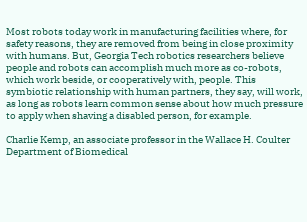Most robots today work in manufacturing facilities where, for safety reasons, they are removed from being in close proximity with humans. But, Georgia Tech robotics researchers believe people and robots can accomplish much more as co-robots, which work beside, or cooperatively with, people. This symbiotic relationship with human partners, they say, will work, as long as robots learn common sense about how much pressure to apply when shaving a disabled person, for example.

Charlie Kemp, an associate professor in the Wallace H. Coulter Department of Biomedical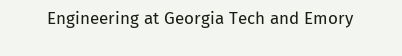Engineering at Georgia Tech and Emory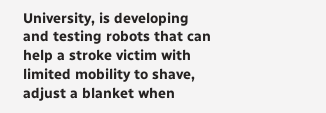University, is developing and testing robots that can help a stroke victim with limited mobility to shave, adjust a blanket when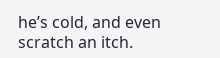he’s cold, and even scratch an itch.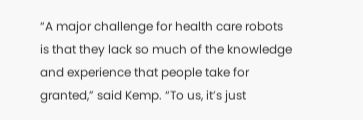“A major challenge for health care robots is that they lack so much of the knowledge and experience that people take for granted,” said Kemp. “To us, it’s just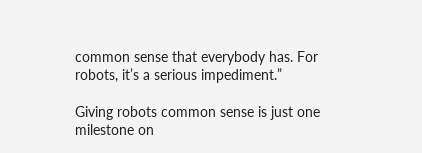common sense that everybody has. For robots, it’s a serious impediment.”

Giving robots common sense is just one milestone on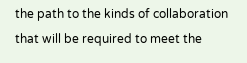the path to the kinds of collaboration that will be required to meet the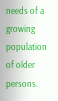needs of a growing population of older persons.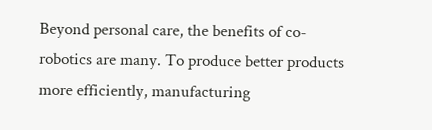Beyond personal care, the benefits of co-robotics are many. To produce better products more efficiently, manufacturing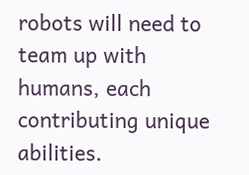robots will need to team up with humans, each contributing unique abilities.